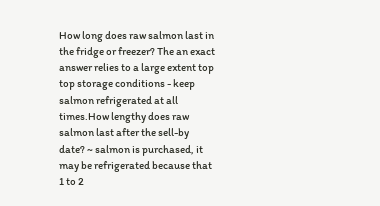How long does raw salmon last in the fridge or freezer? The an exact answer relies to a large extent top top storage conditions - keep salmon refrigerated at all times.How lengthy does raw salmon last after the sell-by date? ~ salmon is purchased, it may be refrigerated because that 1 to 2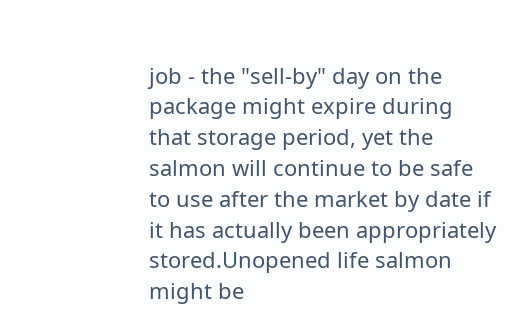job - the "sell-by" day on the package might expire during that storage period, yet the salmon will continue to be safe to use after the market by date if it has actually been appropriately stored.Unopened life salmon might be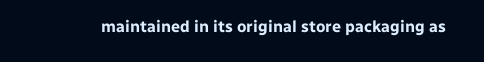maintained in its original store packaging as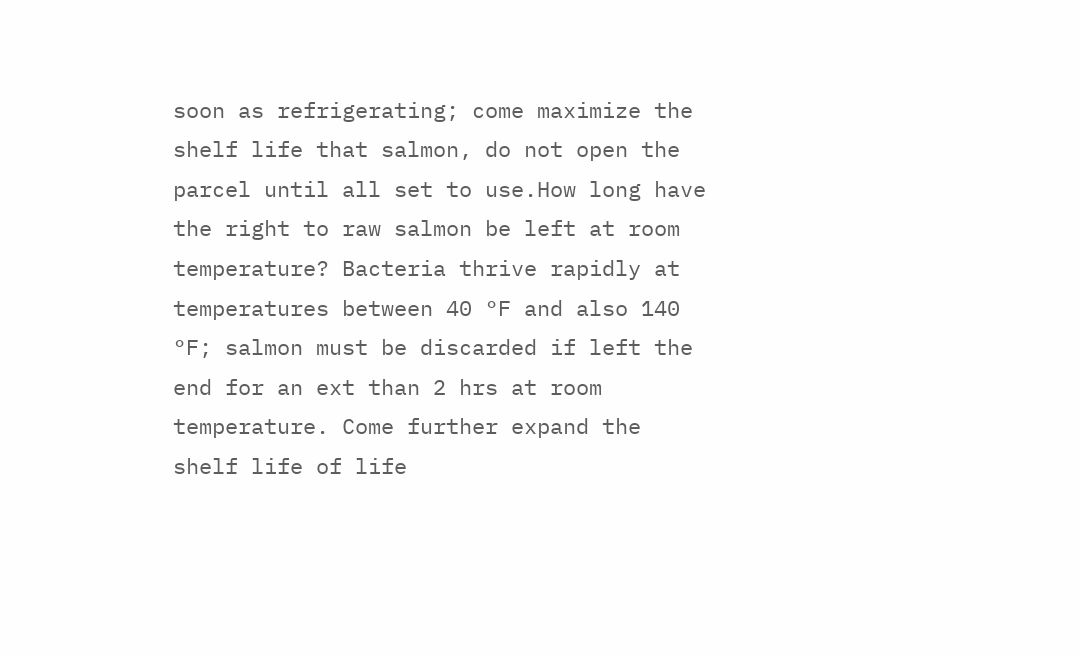soon as refrigerating; come maximize the shelf life that salmon, do not open the parcel until all set to use.How long have the right to raw salmon be left at room temperature? Bacteria thrive rapidly at temperatures between 40 °F and also 140 °F; salmon must be discarded if left the end for an ext than 2 hrs at room temperature. Come further expand the shelf life of life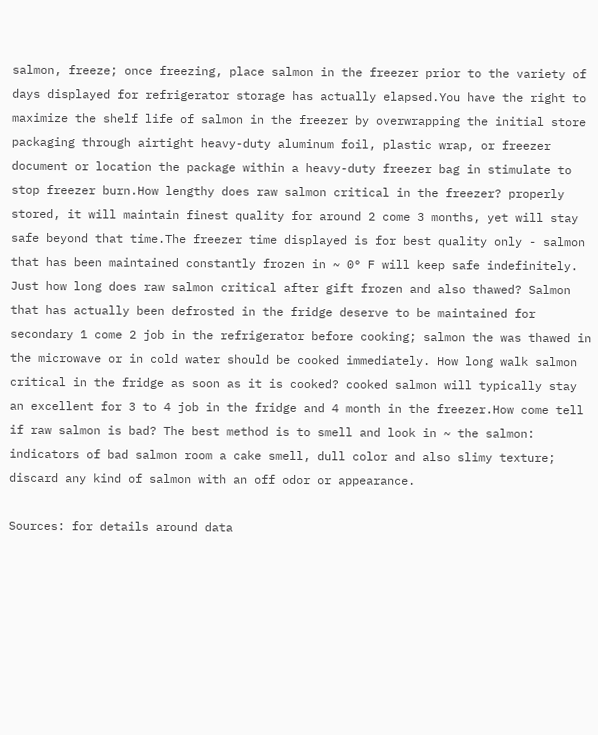salmon, freeze; once freezing, place salmon in the freezer prior to the variety of days displayed for refrigerator storage has actually elapsed.You have the right to maximize the shelf life of salmon in the freezer by overwrapping the initial store packaging through airtight heavy-duty aluminum foil, plastic wrap, or freezer document or location the package within a heavy-duty freezer bag in stimulate to stop freezer burn.How lengthy does raw salmon critical in the freezer? properly stored, it will maintain finest quality for around 2 come 3 months, yet will stay safe beyond that time.The freezer time displayed is for best quality only - salmon that has been maintained constantly frozen in ~ 0° F will keep safe indefinitely. Just how long does raw salmon critical after gift frozen and also thawed? Salmon that has actually been defrosted in the fridge deserve to be maintained for secondary 1 come 2 job in the refrigerator before cooking; salmon the was thawed in the microwave or in cold water should be cooked immediately. How long walk salmon critical in the fridge as soon as it is cooked? cooked salmon will typically stay an excellent for 3 to 4 job in the fridge and 4 month in the freezer.How come tell if raw salmon is bad? The best method is to smell and look in ~ the salmon: indicators of bad salmon room a cake smell, dull color and also slimy texture; discard any kind of salmon with an off odor or appearance.

Sources: for details around data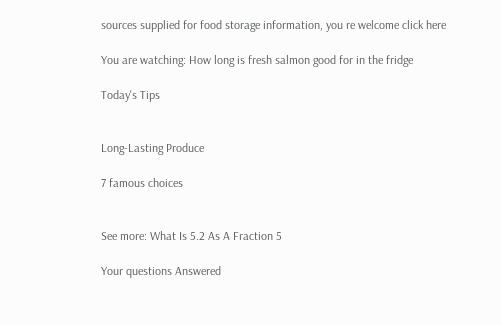sources supplied for food storage information, you re welcome click here

You are watching: How long is fresh salmon good for in the fridge

Today's Tips


Long-Lasting Produce

7 famous choices


See more: What Is 5.2 As A Fraction 5

Your questions Answered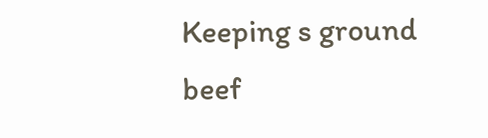Keeping s ground beef